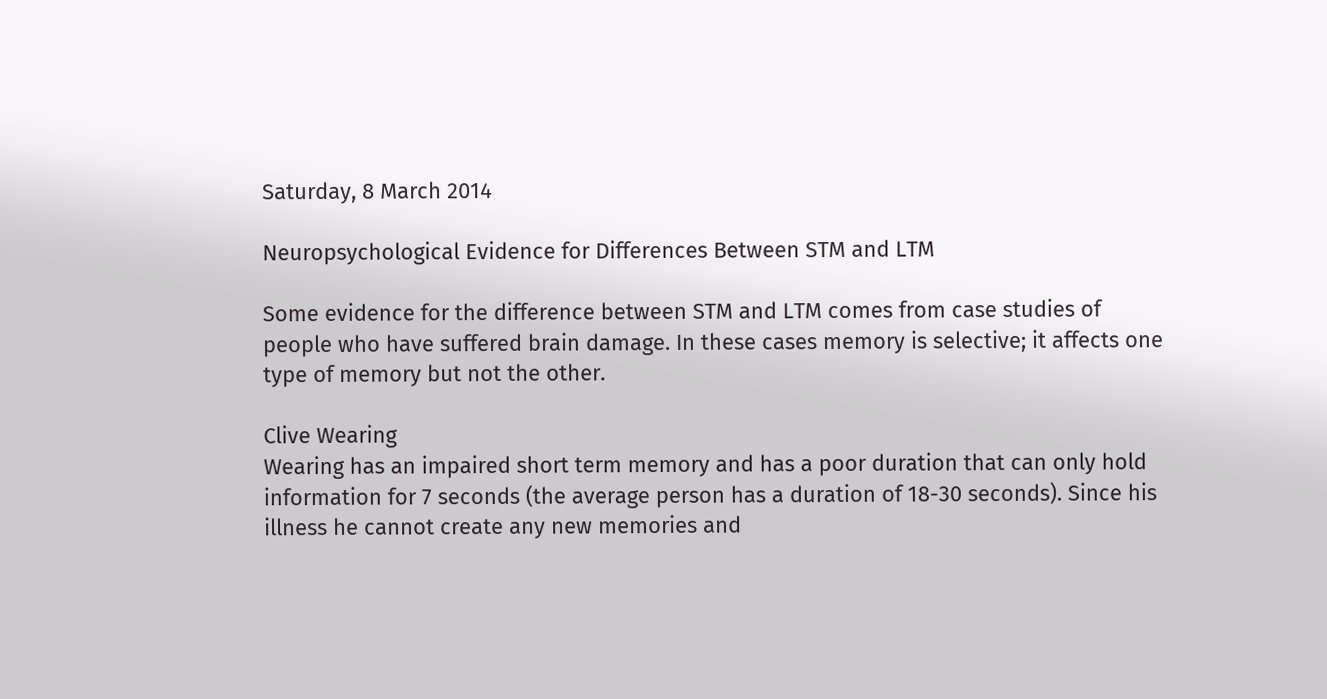Saturday, 8 March 2014

Neuropsychological Evidence for Differences Between STM and LTM

Some evidence for the difference between STM and LTM comes from case studies of people who have suffered brain damage. In these cases memory is selective; it affects one type of memory but not the other.

Clive Wearing
Wearing has an impaired short term memory and has a poor duration that can only hold information for 7 seconds (the average person has a duration of 18-30 seconds). Since his illness he cannot create any new memories and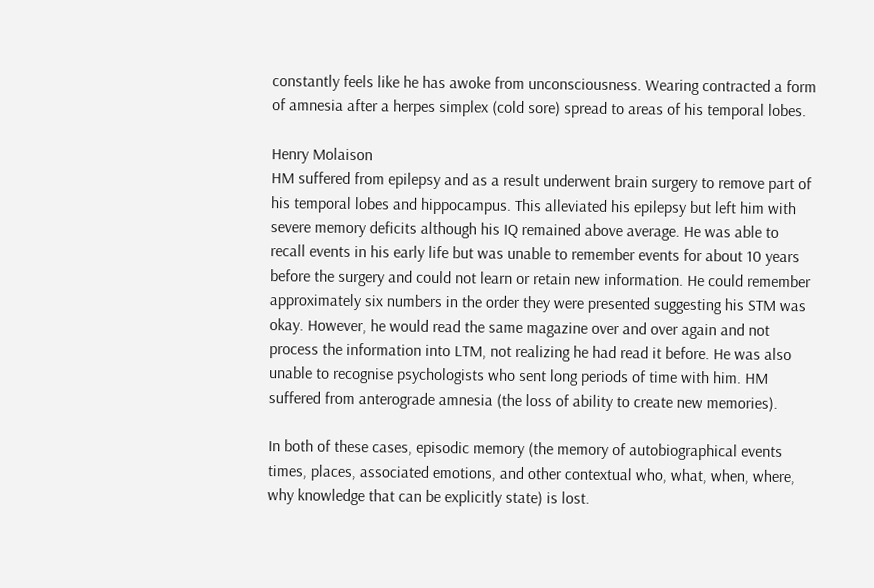constantly feels like he has awoke from unconsciousness. Wearing contracted a form of amnesia after a herpes simplex (cold sore) spread to areas of his temporal lobes.

Henry Molaison
HM suffered from epilepsy and as a result underwent brain surgery to remove part of his temporal lobes and hippocampus. This alleviated his epilepsy but left him with severe memory deficits although his IQ remained above average. He was able to recall events in his early life but was unable to remember events for about 10 years before the surgery and could not learn or retain new information. He could remember approximately six numbers in the order they were presented suggesting his STM was okay. However, he would read the same magazine over and over again and not process the information into LTM, not realizing he had read it before. He was also unable to recognise psychologists who sent long periods of time with him. HM suffered from anterograde amnesia (the loss of ability to create new memories).

In both of these cases, episodic memory (the memory of autobiographical events times, places, associated emotions, and other contextual who, what, when, where, why knowledge that can be explicitly state) is lost.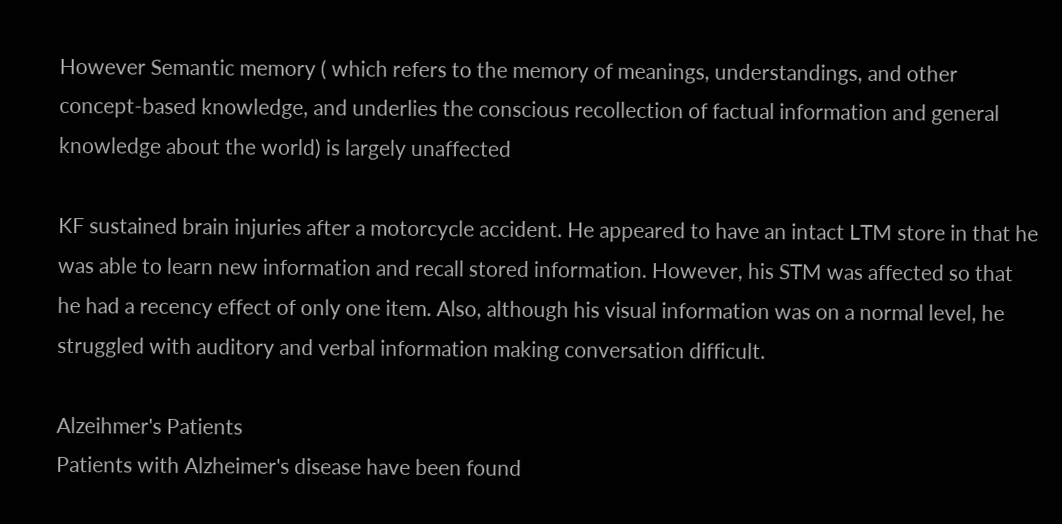However Semantic memory ( which refers to the memory of meanings, understandings, and other concept-based knowledge, and underlies the conscious recollection of factual information and general knowledge about the world) is largely unaffected

KF sustained brain injuries after a motorcycle accident. He appeared to have an intact LTM store in that he was able to learn new information and recall stored information. However, his STM was affected so that he had a recency effect of only one item. Also, although his visual information was on a normal level, he struggled with auditory and verbal information making conversation difficult.

Alzeihmer's Patients
Patients with Alzheimer's disease have been found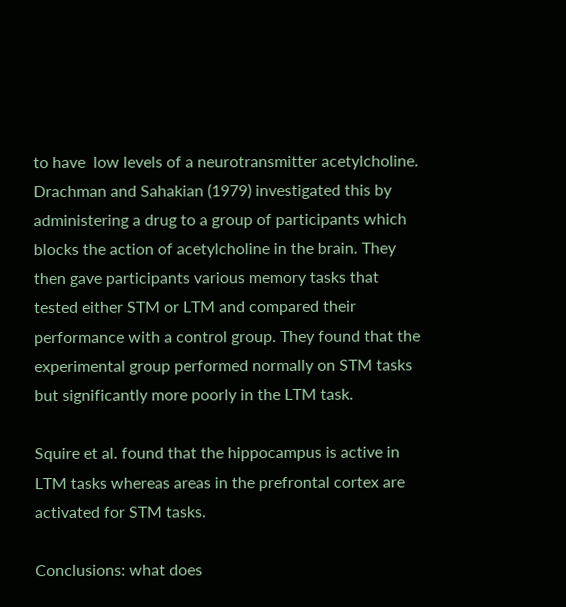to have  low levels of a neurotransmitter acetylcholine. Drachman and Sahakian (1979) investigated this by administering a drug to a group of participants which blocks the action of acetylcholine in the brain. They then gave participants various memory tasks that tested either STM or LTM and compared their performance with a control group. They found that the experimental group performed normally on STM tasks but significantly more poorly in the LTM task.

Squire et al. found that the hippocampus is active in LTM tasks whereas areas in the prefrontal cortex are activated for STM tasks.

Conclusions: what does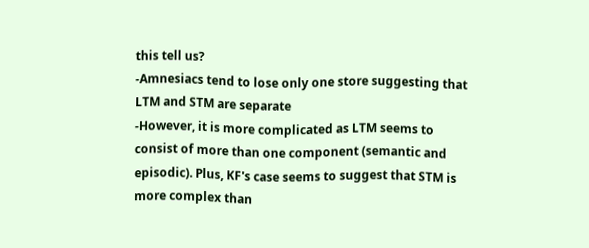this tell us?
-Amnesiacs tend to lose only one store suggesting that LTM and STM are separate
-However, it is more complicated as LTM seems to consist of more than one component (semantic and episodic). Plus, KF's case seems to suggest that STM is more complex than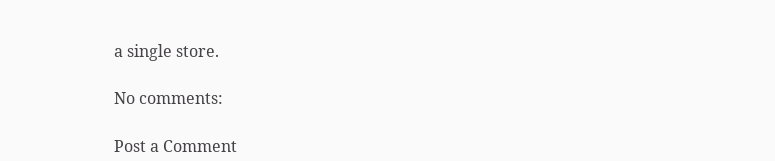a single store.

No comments:

Post a Comment